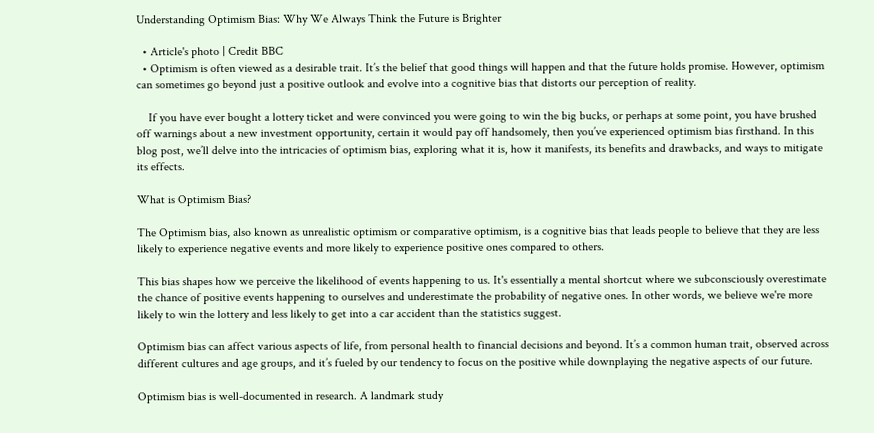Understanding Optimism Bias: Why We Always Think the Future is Brighter

  • Article's photo | Credit BBC
  • Optimism is often viewed as a desirable trait. It’s the belief that good things will happen and that the future holds promise. However, optimism can sometimes go beyond just a positive outlook and evolve into a cognitive bias that distorts our perception of reality.

    If you have ever bought a lottery ticket and were convinced you were going to win the big bucks, or perhaps at some point, you have brushed off warnings about a new investment opportunity, certain it would pay off handsomely, then you’ve experienced optimism bias firsthand. In this blog post, we’ll delve into the intricacies of optimism bias, exploring what it is, how it manifests, its benefits and drawbacks, and ways to mitigate its effects.

What is Optimism Bias?

The Optimism bias, also known as unrealistic optimism or comparative optimism, is a cognitive bias that leads people to believe that they are less likely to experience negative events and more likely to experience positive ones compared to others.

This bias shapes how we perceive the likelihood of events happening to us. It's essentially a mental shortcut where we subconsciously overestimate the chance of positive events happening to ourselves and underestimate the probability of negative ones. In other words, we believe we're more likely to win the lottery and less likely to get into a car accident than the statistics suggest.

Optimism bias can affect various aspects of life, from personal health to financial decisions and beyond. It’s a common human trait, observed across different cultures and age groups, and it’s fueled by our tendency to focus on the positive while downplaying the negative aspects of our future.

Optimism bias is well-documented in research. A landmark study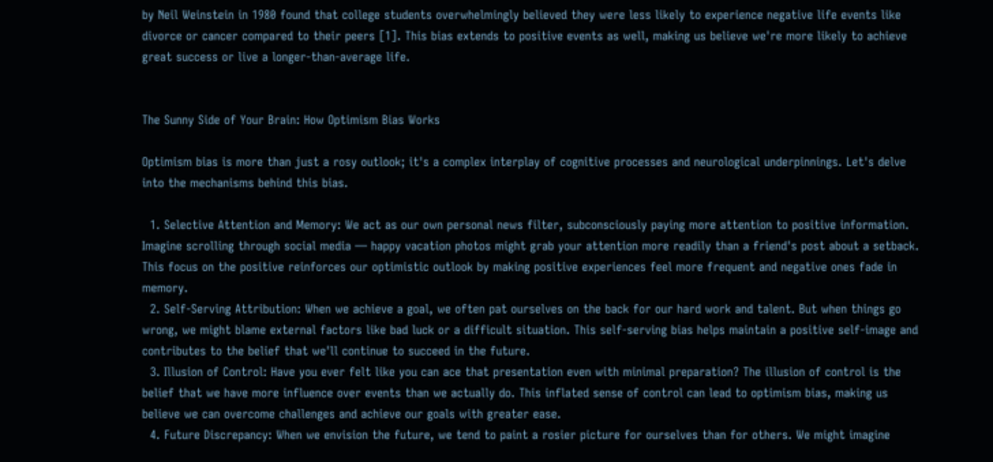by Neil Weinstein in 1980 found that college students overwhelmingly believed they were less likely to experience negative life events like divorce or cancer compared to their peers [1]. This bias extends to positive events as well, making us believe we're more likely to achieve great success or live a longer-than-average life.


The Sunny Side of Your Brain: How Optimism Bias Works

Optimism bias is more than just a rosy outlook; it's a complex interplay of cognitive processes and neurological underpinnings. Let's delve into the mechanisms behind this bias.

  1. Selective Attention and Memory: We act as our own personal news filter, subconsciously paying more attention to positive information. Imagine scrolling through social media — happy vacation photos might grab your attention more readily than a friend's post about a setback. This focus on the positive reinforces our optimistic outlook by making positive experiences feel more frequent and negative ones fade in memory.
  2. Self-Serving Attribution: When we achieve a goal, we often pat ourselves on the back for our hard work and talent. But when things go wrong, we might blame external factors like bad luck or a difficult situation. This self-serving bias helps maintain a positive self-image and contributes to the belief that we'll continue to succeed in the future.
  3. Illusion of Control: Have you ever felt like you can ace that presentation even with minimal preparation? The illusion of control is the belief that we have more influence over events than we actually do. This inflated sense of control can lead to optimism bias, making us believe we can overcome challenges and achieve our goals with greater ease.
  4. Future Discrepancy: When we envision the future, we tend to paint a rosier picture for ourselves than for others. We might imagine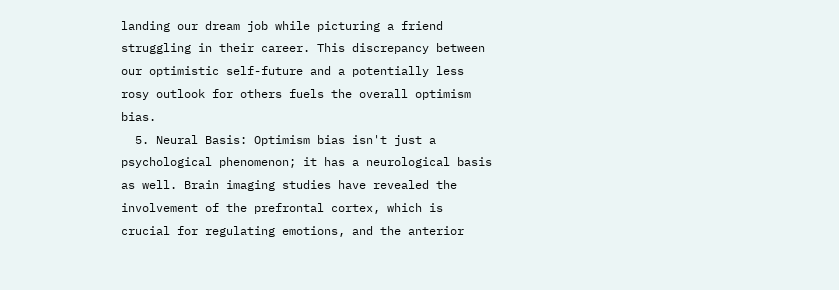landing our dream job while picturing a friend struggling in their career. This discrepancy between our optimistic self-future and a potentially less rosy outlook for others fuels the overall optimism bias.
  5. Neural Basis: Optimism bias isn't just a psychological phenomenon; it has a neurological basis as well. Brain imaging studies have revealed the involvement of the prefrontal cortex, which is crucial for regulating emotions, and the anterior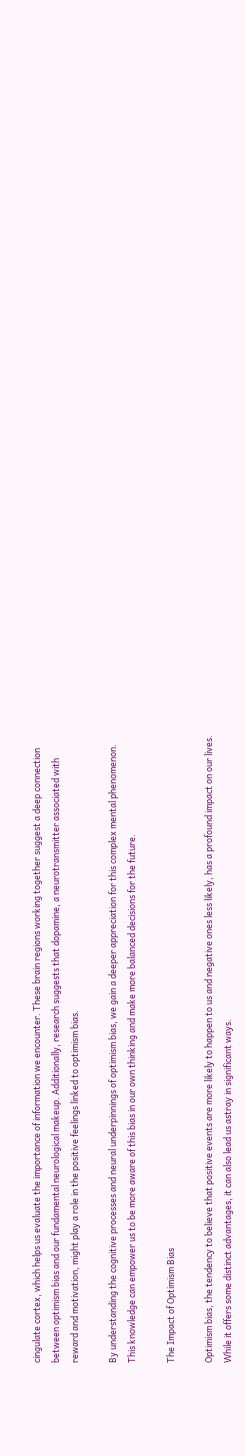cingulate cortex, which helps us evaluate the importance of information we encounter. These brain regions working together suggest a deep connection between optimism bias and our fundamental neurological makeup. Additionally, research suggests that dopamine, a neurotransmitter associated with reward and motivation, might play a role in the positive feelings linked to optimism bias.

By understanding the cognitive processes and neural underpinnings of optimism bias, we gain a deeper appreciation for this complex mental phenomenon. This knowledge can empower us to be more aware of this bias in our own thinking and make more balanced decisions for the future.

The Impact of Optimism Bias

Optimism bias, the tendency to believe that positive events are more likely to happen to us and negative ones less likely, has a profound impact on our lives. While it offers some distinct advantages, it can also lead us astray in significant ways.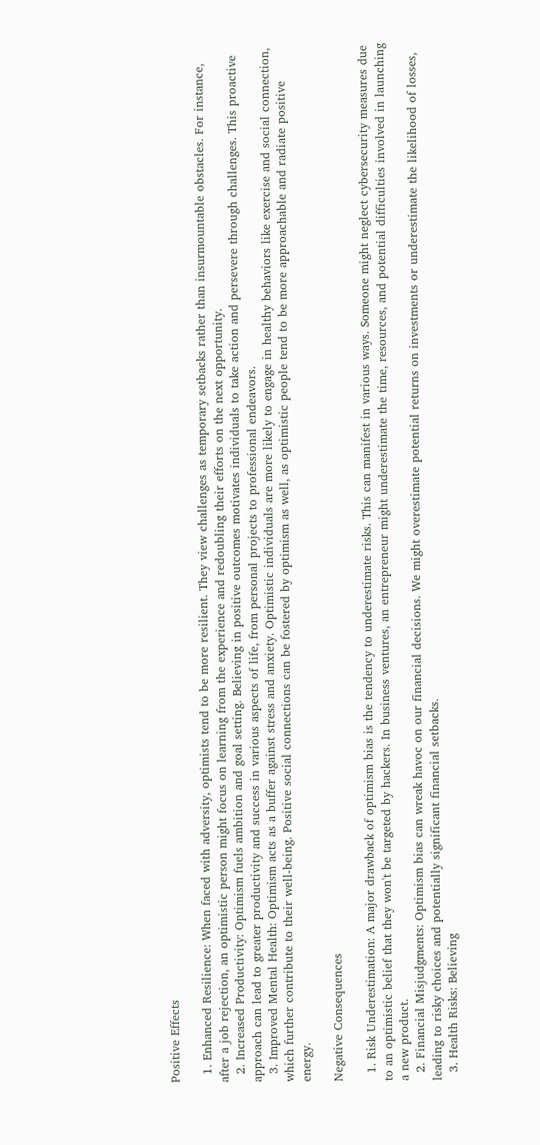Positive Effects

  1. Enhanced Resilience: When faced with adversity, optimists tend to be more resilient. They view challenges as temporary setbacks rather than insurmountable obstacles. For instance, after a job rejection, an optimistic person might focus on learning from the experience and redoubling their efforts on the next opportunity.
  2. Increased Productivity: Optimism fuels ambition and goal setting. Believing in positive outcomes motivates individuals to take action and persevere through challenges. This proactive approach can lead to greater productivity and success in various aspects of life, from personal projects to professional endeavors.
  3. Improved Mental Health: Optimism acts as a buffer against stress and anxiety. Optimistic individuals are more likely to engage in healthy behaviors like exercise and social connection, which further contribute to their well-being. Positive social connections can be fostered by optimism as well, as optimistic people tend to be more approachable and radiate positive energy.

Negative Consequences

  1. Risk Underestimation: A major drawback of optimism bias is the tendency to underestimate risks. This can manifest in various ways. Someone might neglect cybersecurity measures due to an optimistic belief that they won't be targeted by hackers. In business ventures, an entrepreneur might underestimate the time, resources, and potential difficulties involved in launching a new product.
  2. Financial Misjudgments: Optimism bias can wreak havoc on our financial decisions. We might overestimate potential returns on investments or underestimate the likelihood of losses, leading to risky choices and potentially significant financial setbacks.
  3. Health Risks: Believing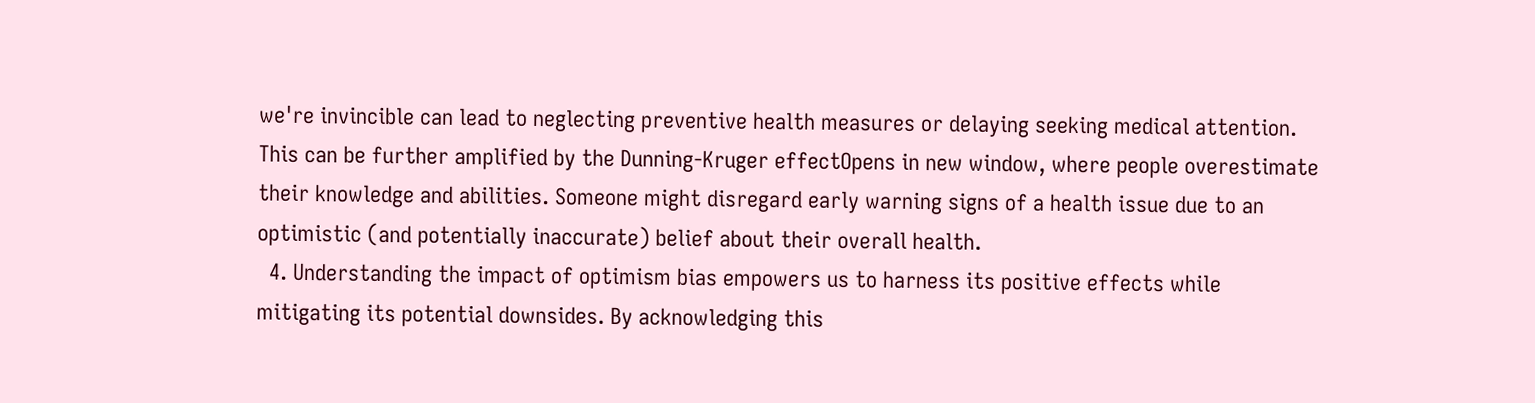we're invincible can lead to neglecting preventive health measures or delaying seeking medical attention. This can be further amplified by the Dunning-Kruger effectOpens in new window, where people overestimate their knowledge and abilities. Someone might disregard early warning signs of a health issue due to an optimistic (and potentially inaccurate) belief about their overall health.
  4. Understanding the impact of optimism bias empowers us to harness its positive effects while mitigating its potential downsides. By acknowledging this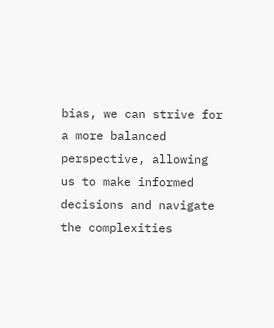bias, we can strive for a more balanced perspective, allowing us to make informed decisions and navigate the complexities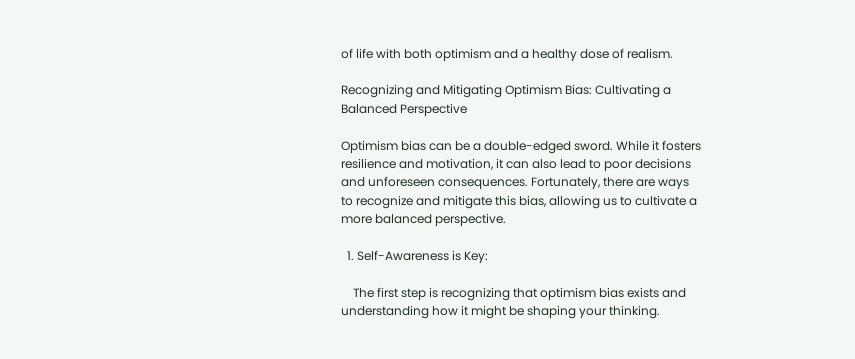of life with both optimism and a healthy dose of realism.

Recognizing and Mitigating Optimism Bias: Cultivating a Balanced Perspective

Optimism bias can be a double-edged sword. While it fosters resilience and motivation, it can also lead to poor decisions and unforeseen consequences. Fortunately, there are ways to recognize and mitigate this bias, allowing us to cultivate a more balanced perspective.

  1. Self-Awareness is Key:

    The first step is recognizing that optimism bias exists and understanding how it might be shaping your thinking.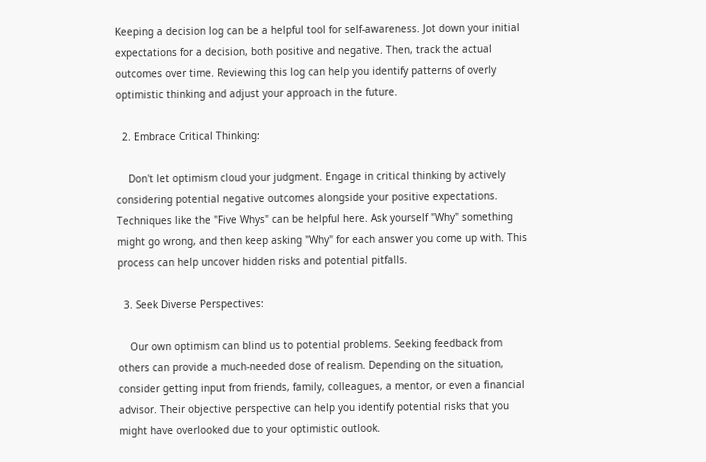Keeping a decision log can be a helpful tool for self-awareness. Jot down your initial expectations for a decision, both positive and negative. Then, track the actual outcomes over time. Reviewing this log can help you identify patterns of overly optimistic thinking and adjust your approach in the future.

  2. Embrace Critical Thinking:

    Don't let optimism cloud your judgment. Engage in critical thinking by actively considering potential negative outcomes alongside your positive expectations. Techniques like the "Five Whys" can be helpful here. Ask yourself "Why" something might go wrong, and then keep asking "Why" for each answer you come up with. This process can help uncover hidden risks and potential pitfalls.

  3. Seek Diverse Perspectives:

    Our own optimism can blind us to potential problems. Seeking feedback from others can provide a much-needed dose of realism. Depending on the situation, consider getting input from friends, family, colleagues, a mentor, or even a financial advisor. Their objective perspective can help you identify potential risks that you might have overlooked due to your optimistic outlook.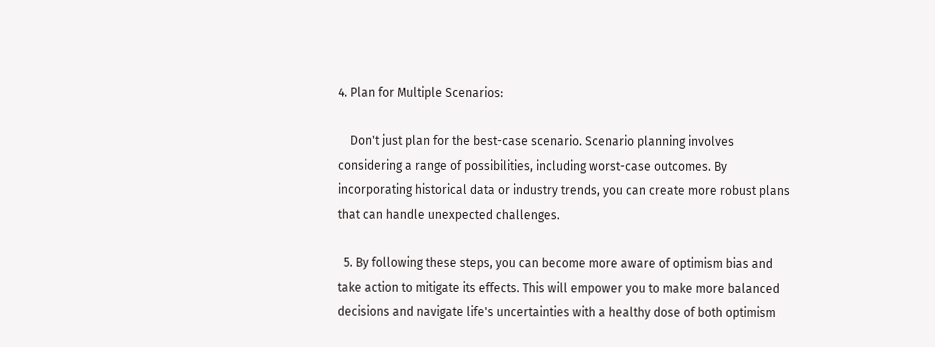4. Plan for Multiple Scenarios:

    Don't just plan for the best-case scenario. Scenario planning involves considering a range of possibilities, including worst-case outcomes. By incorporating historical data or industry trends, you can create more robust plans that can handle unexpected challenges.

  5. By following these steps, you can become more aware of optimism bias and take action to mitigate its effects. This will empower you to make more balanced decisions and navigate life's uncertainties with a healthy dose of both optimism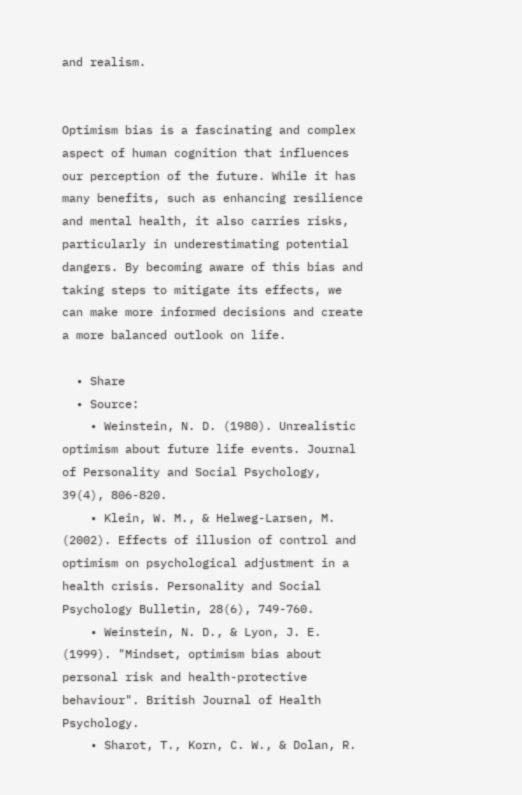and realism.


Optimism bias is a fascinating and complex aspect of human cognition that influences our perception of the future. While it has many benefits, such as enhancing resilience and mental health, it also carries risks, particularly in underestimating potential dangers. By becoming aware of this bias and taking steps to mitigate its effects, we can make more informed decisions and create a more balanced outlook on life.

  • Share
  • Source:
    • Weinstein, N. D. (1980). Unrealistic optimism about future life events. Journal of Personality and Social Psychology, 39(4), 806-820.
    • Klein, W. M., & Helweg-Larsen, M. (2002). Effects of illusion of control and optimism on psychological adjustment in a health crisis. Personality and Social Psychology Bulletin, 28(6), 749-760.
    • Weinstein, N. D., & Lyon, J. E. (1999). "Mindset, optimism bias about personal risk and health-protective behaviour". British Journal of Health Psychology.
    • Sharot, T., Korn, C. W., & Dolan, R.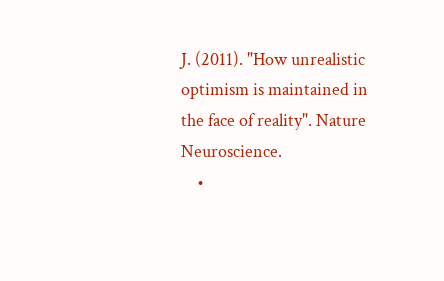J. (2011). "How unrealistic optimism is maintained in the face of reality". Nature Neuroscience.
    •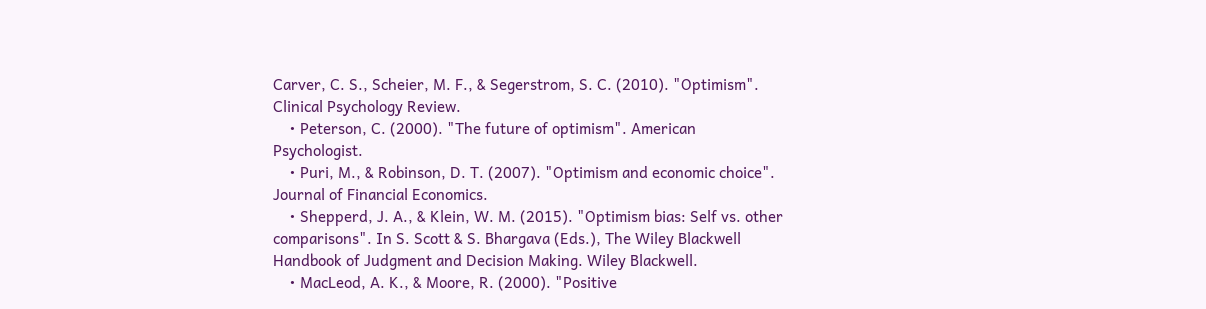Carver, C. S., Scheier, M. F., & Segerstrom, S. C. (2010). "Optimism". Clinical Psychology Review.
    • Peterson, C. (2000). "The future of optimism". American Psychologist.
    • Puri, M., & Robinson, D. T. (2007). "Optimism and economic choice". Journal of Financial Economics.
    • Shepperd, J. A., & Klein, W. M. (2015). "Optimism bias: Self vs. other comparisons". In S. Scott & S. Bhargava (Eds.), The Wiley Blackwell Handbook of Judgment and Decision Making. Wiley Blackwell.
    • MacLeod, A. K., & Moore, R. (2000). "Positive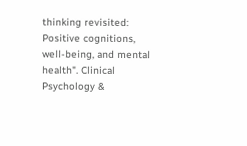thinking revisited: Positive cognitions, well-being, and mental health". Clinical Psychology &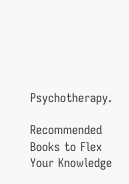Psychotherapy.

Recommended Books to Flex Your Knowledge